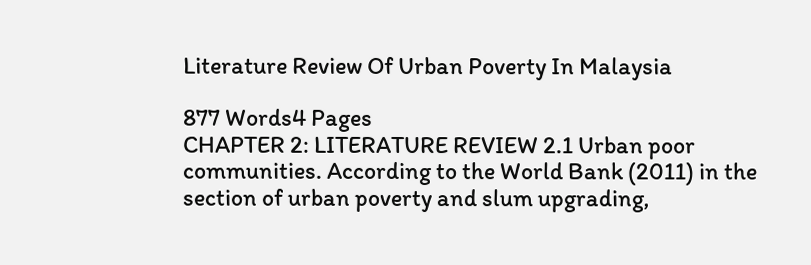Literature Review Of Urban Poverty In Malaysia

877 Words4 Pages
CHAPTER 2: LITERATURE REVIEW 2.1 Urban poor communities. According to the World Bank (2011) in the section of urban poverty and slum upgrading,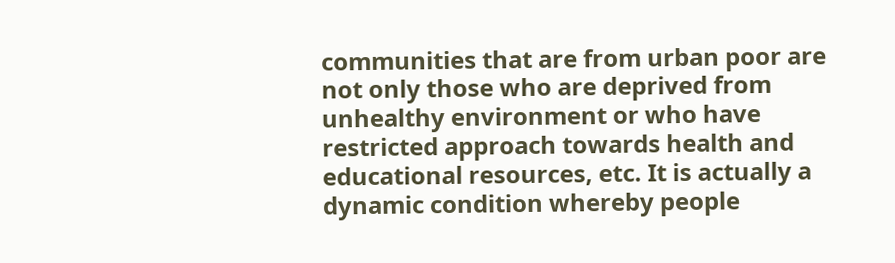communities that are from urban poor are not only those who are deprived from unhealthy environment or who have restricted approach towards health and educational resources, etc. It is actually a dynamic condition whereby people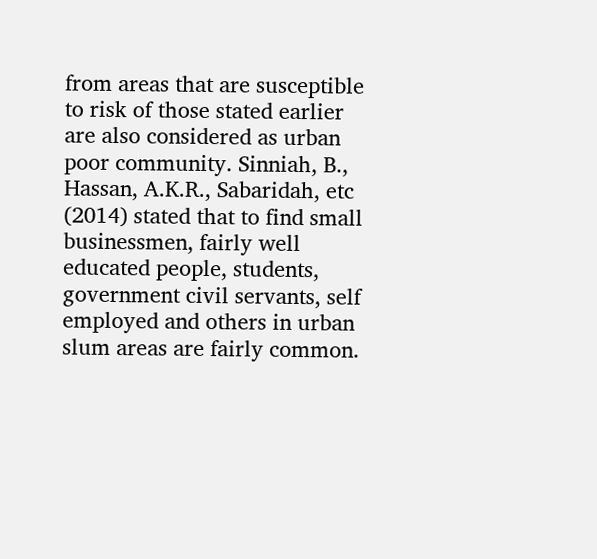from areas that are susceptible to risk of those stated earlier are also considered as urban poor community. Sinniah, B., Hassan, A.K.R., Sabaridah, etc (2014) stated that to find small businessmen, fairly well educated people, students, government civil servants, self employed and others in urban slum areas are fairly common.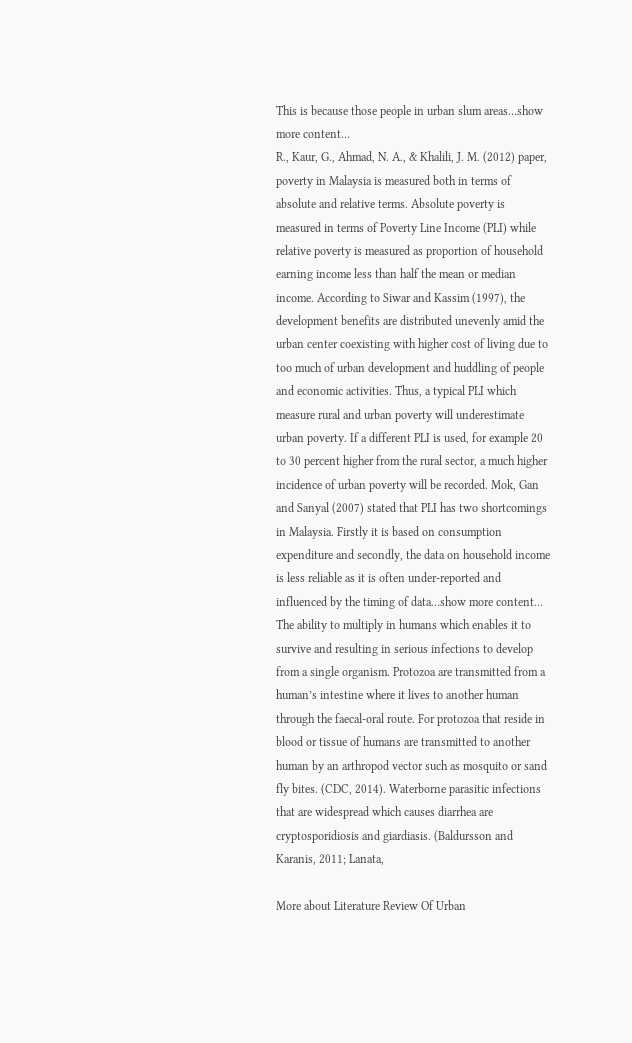This is because those people in urban slum areas…show more content…
R., Kaur, G., Ahmad, N. A., & Khalili, J. M. (2012) paper, poverty in Malaysia is measured both in terms of absolute and relative terms. Absolute poverty is measured in terms of Poverty Line Income (PLI) while relative poverty is measured as proportion of household earning income less than half the mean or median income. According to Siwar and Kassim (1997), the development benefits are distributed unevenly amid the urban center coexisting with higher cost of living due to too much of urban development and huddling of people and economic activities. Thus, a typical PLI which measure rural and urban poverty will underestimate urban poverty. If a different PLI is used, for example 20 to 30 percent higher from the rural sector, a much higher incidence of urban poverty will be recorded. Mok, Gan and Sanyal (2007) stated that PLI has two shortcomings in Malaysia. Firstly it is based on consumption expenditure and secondly, the data on household income is less reliable as it is often under-reported and influenced by the timing of data…show more content…
The ability to multiply in humans which enables it to survive and resulting in serious infections to develop from a single organism. Protozoa are transmitted from a human’s intestine where it lives to another human through the faecal-oral route. For protozoa that reside in blood or tissue of humans are transmitted to another human by an arthropod vector such as mosquito or sand fly bites. (CDC, 2014). Waterborne parasitic infections that are widespread which causes diarrhea are cryptosporidiosis and giardiasis. (Baldursson and Karanis, 2011; Lanata,

More about Literature Review Of Urban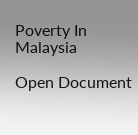Poverty In Malaysia

Open Document